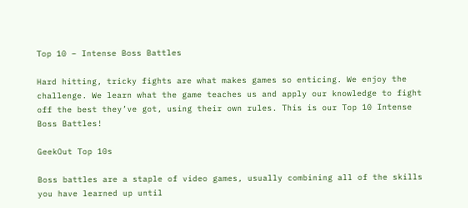Top 10 – Intense Boss Battles

Hard hitting, tricky fights are what makes games so enticing. We enjoy the challenge. We learn what the game teaches us and apply our knowledge to fight off the best they’ve got, using their own rules. This is our Top 10 Intense Boss Battles!

GeekOut Top 10s

Boss battles are a staple of video games, usually combining all of the skills you have learned up until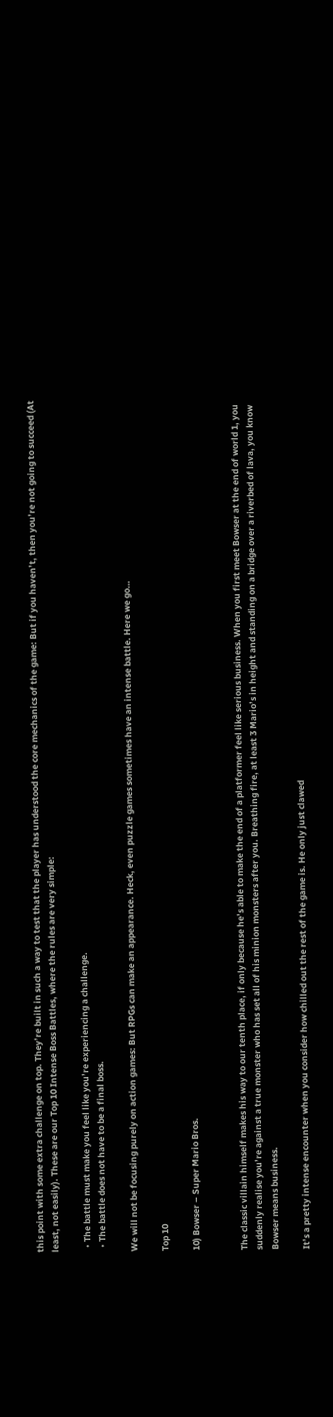this point with some extra challenge on top. They’re built in such a way to test that the player has understood the core mechanics of the game: But if you haven’t, then you’re not going to succeed (At least, not easily). These are our Top 10 Intense Boss Battles, where the rules are very simple:

  • The battle must make you feel like you’re experiencing a challenge.
  • The battle does not have to be a final boss.

We will not be focusing purely on action games: But RPGs can make an appearance. Heck, even puzzle games sometimes have an intense battle. Here we go…

Top 10

10) Bowser – Super Mario Bros.


The classic villain himself makes his way to our tenth place, if only because he’s able to make the end of a platformer feel like serious business. When you first meet Bowser at the end of world 1, you suddenly realise you’re against a true monster who has set all of his minion monsters after you. Breathing fire, at least 3 Mario’s in height and standing on a bridge over a riverbed of lava, you know Bowser means business.

It’s a pretty intense encounter when you consider how chilled out the rest of the game is. He only just clawed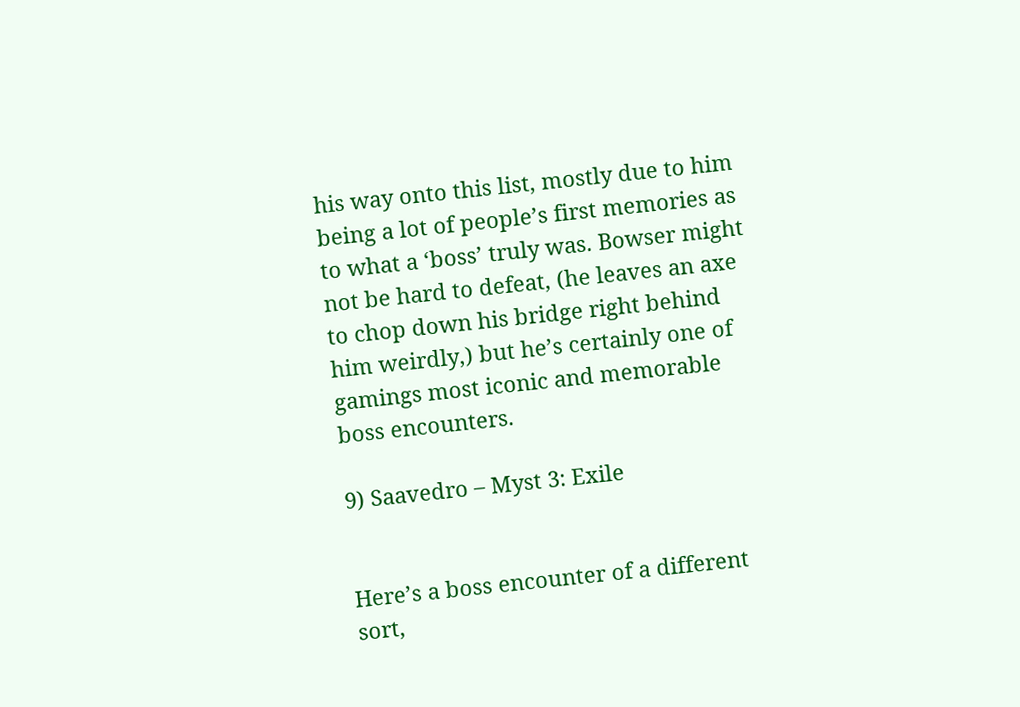his way onto this list, mostly due to him being a lot of people’s first memories as to what a ‘boss’ truly was. Bowser might not be hard to defeat, (he leaves an axe to chop down his bridge right behind him weirdly,) but he’s certainly one of gamings most iconic and memorable boss encounters.

9) Saavedro – Myst 3: Exile


Here’s a boss encounter of a different sort,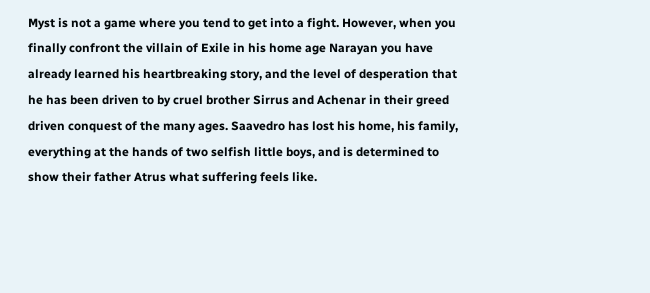Myst is not a game where you tend to get into a fight. However, when you finally confront the villain of Exile in his home age Narayan you have already learned his heartbreaking story, and the level of desperation that he has been driven to by cruel brother Sirrus and Achenar in their greed driven conquest of the many ages. Saavedro has lost his home, his family, everything at the hands of two selfish little boys, and is determined to show their father Atrus what suffering feels like.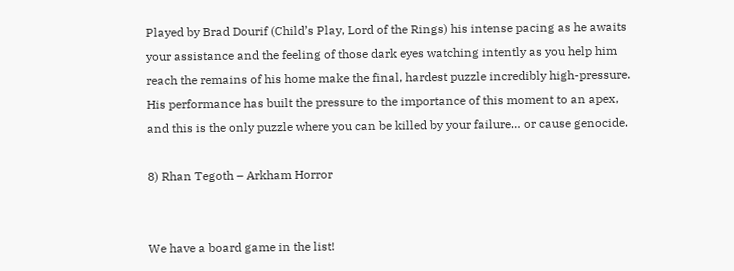Played by Brad Dourif (Child’s Play, Lord of the Rings) his intense pacing as he awaits your assistance and the feeling of those dark eyes watching intently as you help him reach the remains of his home make the final, hardest puzzle incredibly high-pressure. His performance has built the pressure to the importance of this moment to an apex, and this is the only puzzle where you can be killed by your failure… or cause genocide.

8) Rhan Tegoth – Arkham Horror


We have a board game in the list!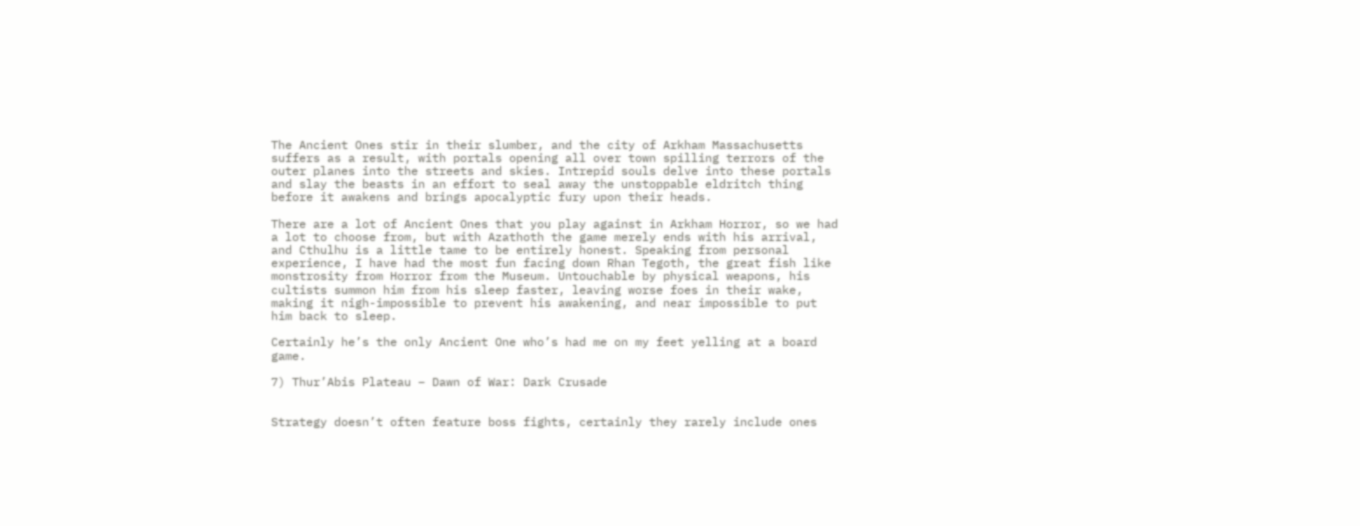The Ancient Ones stir in their slumber, and the city of Arkham Massachusetts suffers as a result, with portals opening all over town spilling terrors of the outer planes into the streets and skies. Intrepid souls delve into these portals and slay the beasts in an effort to seal away the unstoppable eldritch thing before it awakens and brings apocalyptic fury upon their heads.

There are a lot of Ancient Ones that you play against in Arkham Horror, so we had a lot to choose from, but with Azathoth the game merely ends with his arrival, and Cthulhu is a little tame to be entirely honest. Speaking from personal experience, I have had the most fun facing down Rhan Tegoth, the great fish like monstrosity from Horror from the Museum. Untouchable by physical weapons, his cultists summon him from his sleep faster, leaving worse foes in their wake, making it nigh-impossible to prevent his awakening, and near impossible to put him back to sleep.

Certainly he’s the only Ancient One who’s had me on my feet yelling at a board game.

7) Thur’Abis Plateau – Dawn of War: Dark Crusade


Strategy doesn’t often feature boss fights, certainly they rarely include ones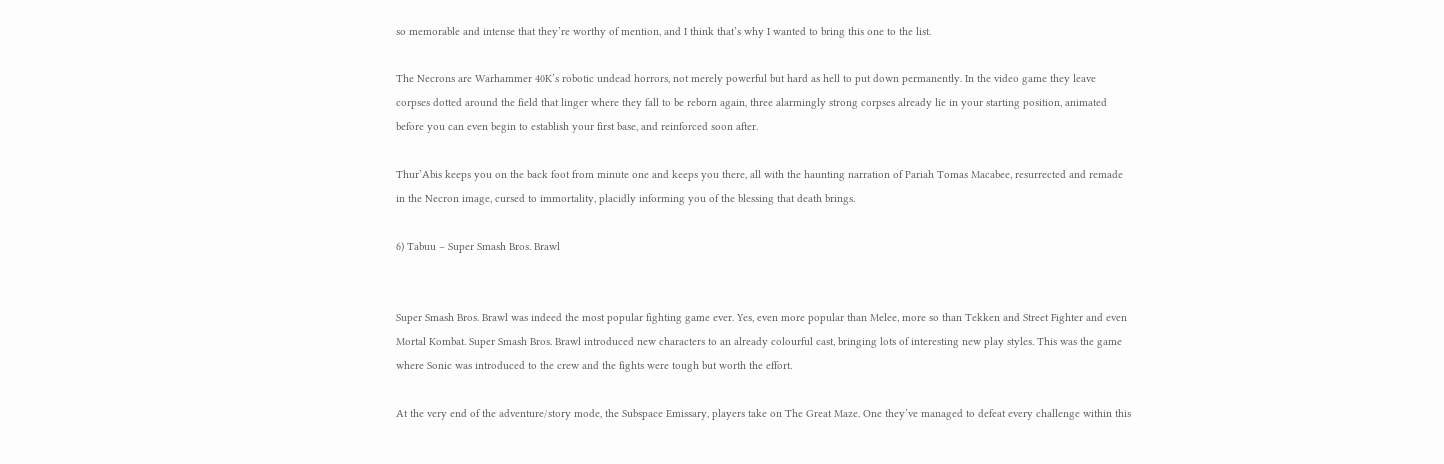so memorable and intense that they’re worthy of mention, and I think that’s why I wanted to bring this one to the list.

The Necrons are Warhammer 40K’s robotic undead horrors, not merely powerful but hard as hell to put down permanently. In the video game they leave corpses dotted around the field that linger where they fall to be reborn again, three alarmingly strong corpses already lie in your starting position, animated before you can even begin to establish your first base, and reinforced soon after.

Thur’Abis keeps you on the back foot from minute one and keeps you there, all with the haunting narration of Pariah Tomas Macabee, resurrected and remade in the Necron image, cursed to immortality, placidly informing you of the blessing that death brings.

6) Tabuu – Super Smash Bros. Brawl


Super Smash Bros. Brawl was indeed the most popular fighting game ever. Yes, even more popular than Melee, more so than Tekken and Street Fighter and even Mortal Kombat. Super Smash Bros. Brawl introduced new characters to an already colourful cast, bringing lots of interesting new play styles. This was the game where Sonic was introduced to the crew and the fights were tough but worth the effort.

At the very end of the adventure/story mode, the Subspace Emissary, players take on The Great Maze. One they’ve managed to defeat every challenge within this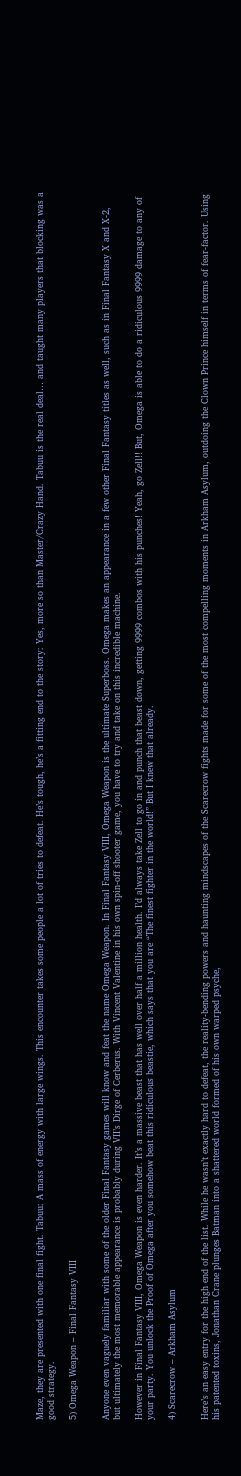Maze, they are presented with one final fight. Tabuu: A mass of energy with large wings. This encounter takes some people a lot of tries to defeat. He’s tough, he’s a fitting end to the story: Yes, more so than Master/Crazy Hand. Tabuu is the real deal… and taught many players that blocking was a good strategy.

5) Omega Weapon – Final Fantasy VIII


Anyone even vaguely familiar with some of the older Final Fantasy games will know and feat the name Omega Weapon. In Final Fantasy VIII, Omega Weapon is the ultimate Superboss. Omega makes an appearance in a few other Final Fantasy titles as well, such as in Final Fantasy X and X-2, but ultimately the most memorable appearance is probably during VII’s Dirge of Cerberus. With Vincent Valentine in his own spin-off shooter game, you have to try and take on this incredible machine.

However in Final Fantasy VIII, Omega Weapon is even harder. It’s a massive beast that has well over half a million health. I’d always take Zell to go in and punch that beast down, getting 9999 combos with his punches! Yeah, go Zell!! But, Omega is able to do a ridiculous 9999 damage to any of your party. You unlock the Proof of Omega after you somehow beat this ridiculous beastie, which says that you are “The finest fighter in the world!” But I knew that already.

4) Scarecrow – Arkham Asylum


Here’s an easy entry for the high end of the list. While he wasn’t exactly hard to defeat, the reality-bending powers and haunting mindscapes of the Scarecrow fights made for some of the most compelling moments in Arkham Asylum, outdoing the Clown Prince himself in terms of fear-factor. Using his patented toxins, Jonathan Crane plunges Batman into a shattered world formed of his own warped psyche,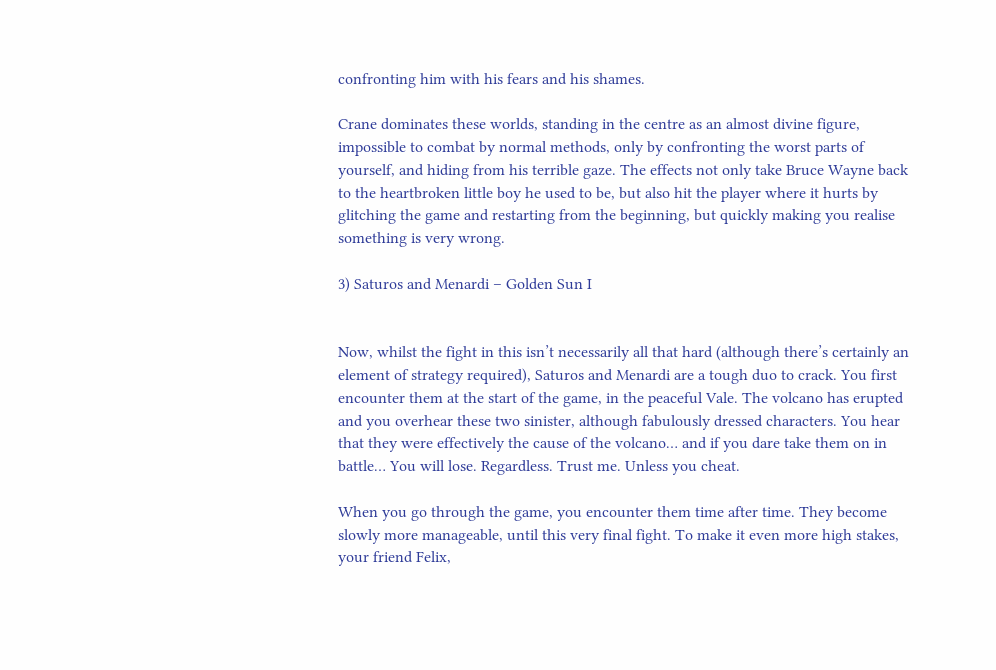confronting him with his fears and his shames.

Crane dominates these worlds, standing in the centre as an almost divine figure, impossible to combat by normal methods, only by confronting the worst parts of yourself, and hiding from his terrible gaze. The effects not only take Bruce Wayne back to the heartbroken little boy he used to be, but also hit the player where it hurts by glitching the game and restarting from the beginning, but quickly making you realise something is very wrong.

3) Saturos and Menardi – Golden Sun I


Now, whilst the fight in this isn’t necessarily all that hard (although there’s certainly an element of strategy required), Saturos and Menardi are a tough duo to crack. You first encounter them at the start of the game, in the peaceful Vale. The volcano has erupted and you overhear these two sinister, although fabulously dressed characters. You hear that they were effectively the cause of the volcano… and if you dare take them on in battle… You will lose. Regardless. Trust me. Unless you cheat.

When you go through the game, you encounter them time after time. They become slowly more manageable, until this very final fight. To make it even more high stakes, your friend Felix,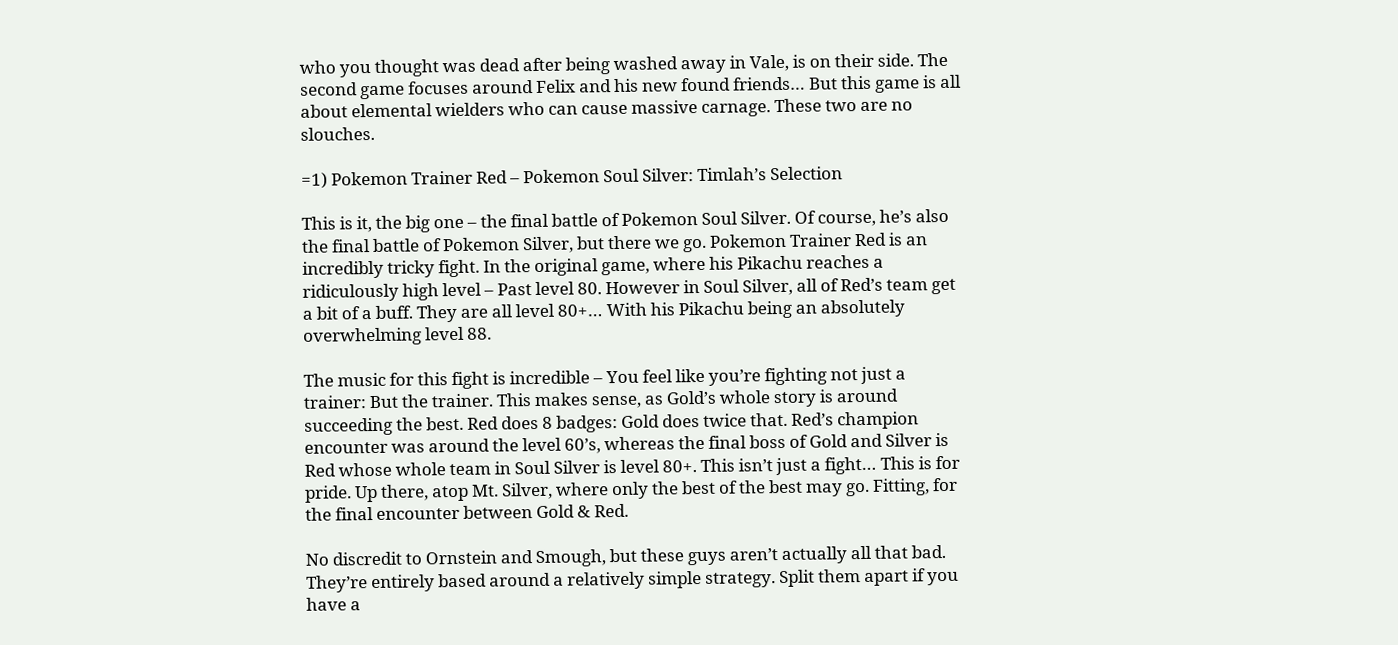who you thought was dead after being washed away in Vale, is on their side. The second game focuses around Felix and his new found friends… But this game is all about elemental wielders who can cause massive carnage. These two are no slouches.

=1) Pokemon Trainer Red – Pokemon Soul Silver: Timlah’s Selection

This is it, the big one – the final battle of Pokemon Soul Silver. Of course, he’s also the final battle of Pokemon Silver, but there we go. Pokemon Trainer Red is an incredibly tricky fight. In the original game, where his Pikachu reaches a ridiculously high level – Past level 80. However in Soul Silver, all of Red’s team get a bit of a buff. They are all level 80+… With his Pikachu being an absolutely overwhelming level 88.

The music for this fight is incredible – You feel like you’re fighting not just a trainer: But the trainer. This makes sense, as Gold’s whole story is around succeeding the best. Red does 8 badges: Gold does twice that. Red’s champion encounter was around the level 60’s, whereas the final boss of Gold and Silver is Red whose whole team in Soul Silver is level 80+. This isn’t just a fight… This is for pride. Up there, atop Mt. Silver, where only the best of the best may go. Fitting, for the final encounter between Gold & Red.

No discredit to Ornstein and Smough, but these guys aren’t actually all that bad. They’re entirely based around a relatively simple strategy. Split them apart if you have a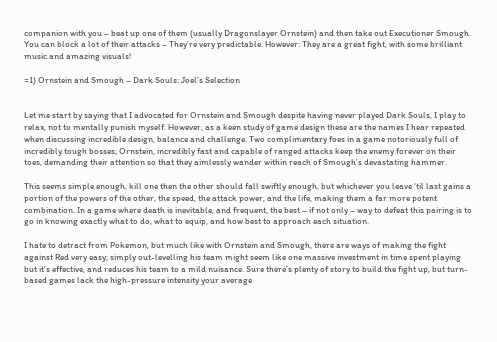companion with you – beat up one of them (usually Dragonslayer Ornstein) and then take out Executioner Smough. You can block a lot of their attacks – They’re very predictable. However: They are a great fight, with some brilliant music and amazing visuals!

=1) Ornstein and Smough – Dark Souls: Joel’s Selection


Let me start by saying that I advocated for Ornstein and Smough despite having never played Dark Souls, I play to relax, not to mentally punish myself. However, as a keen study of game design these are the names I hear repeated when discussing incredible design, balance and challenge. Two complimentary foes in a game notoriously full of incredibly tough bosses; Ornstein, incredibly fast and capable of ranged attacks keep the enemy forever on their toes, demanding their attention so that they aimlessly wander within reach of Smough’s devastating hammer.

This seems simple enough, kill one then the other should fall swiftly enough, but whichever you leave ‘til last gains a portion of the powers of the other, the speed, the attack power, and the life, making them a far more potent combination. In a game where death is inevitable, and frequent, the best – if not only – way to defeat this pairing is to go in knowing exactly what to do, what to equip, and how best to approach each situation.

I hate to detract from Pokemon, but much like with Ornstein and Smough, there are ways of making the fight against Red very easy; simply out-levelling his team might seem like one massive investment in time spent playing but it’s effective, and reduces his team to a mild nuisance. Sure there’s plenty of story to build the fight up, but turn-based games lack the high-pressure intensity your average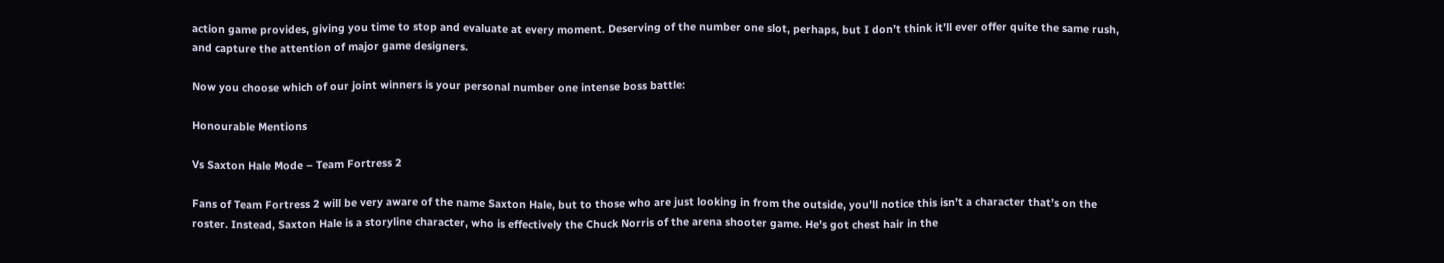action game provides, giving you time to stop and evaluate at every moment. Deserving of the number one slot, perhaps, but I don’t think it’ll ever offer quite the same rush, and capture the attention of major game designers.

Now you choose which of our joint winners is your personal number one intense boss battle:

Honourable Mentions

Vs Saxton Hale Mode – Team Fortress 2

Fans of Team Fortress 2 will be very aware of the name Saxton Hale, but to those who are just looking in from the outside, you’ll notice this isn’t a character that’s on the roster. Instead, Saxton Hale is a storyline character, who is effectively the Chuck Norris of the arena shooter game. He’s got chest hair in the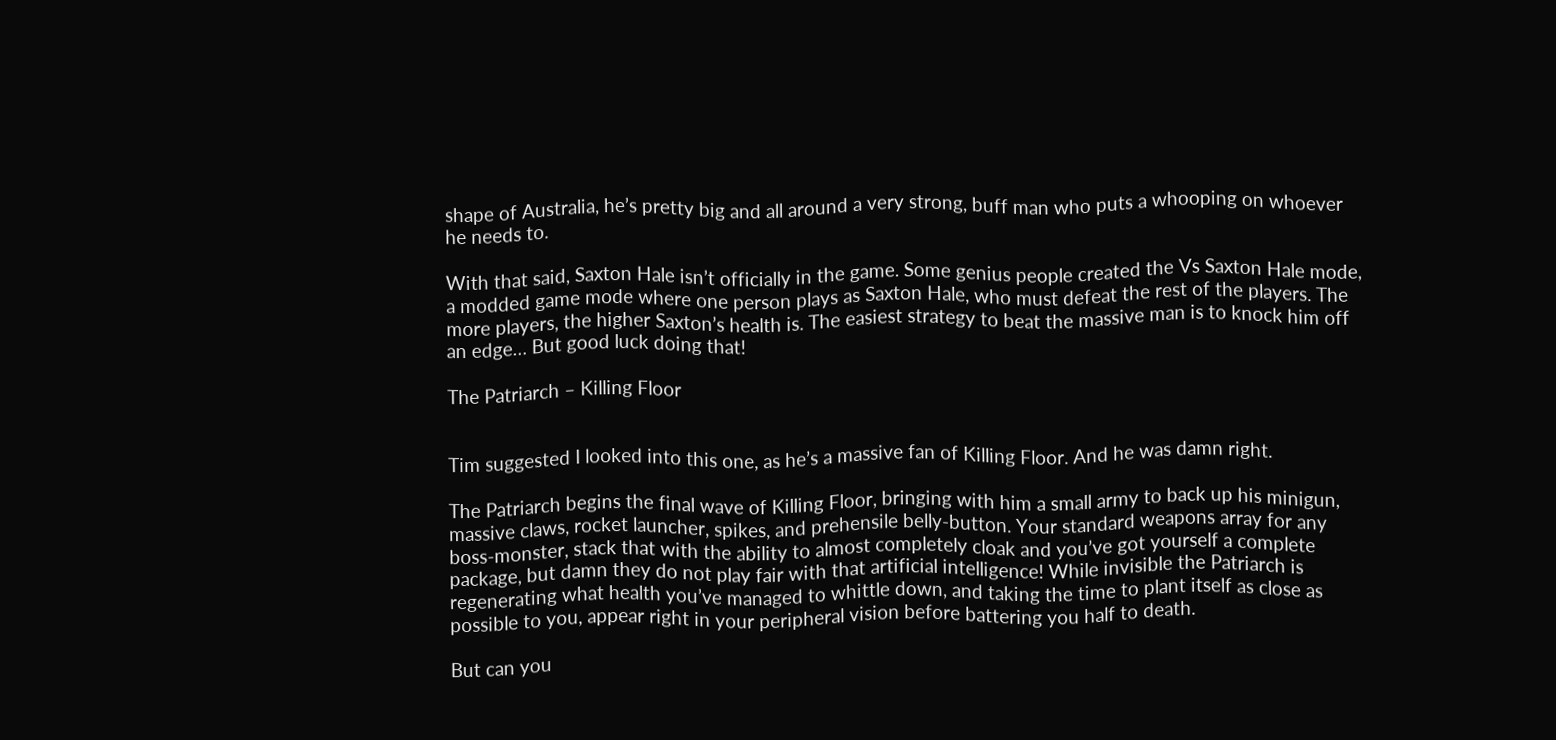shape of Australia, he’s pretty big and all around a very strong, buff man who puts a whooping on whoever he needs to.

With that said, Saxton Hale isn’t officially in the game. Some genius people created the Vs Saxton Hale mode, a modded game mode where one person plays as Saxton Hale, who must defeat the rest of the players. The more players, the higher Saxton’s health is. The easiest strategy to beat the massive man is to knock him off an edge… But good luck doing that!

The Patriarch – Killing Floor


Tim suggested I looked into this one, as he’s a massive fan of Killing Floor. And he was damn right.

The Patriarch begins the final wave of Killing Floor, bringing with him a small army to back up his minigun, massive claws, rocket launcher, spikes, and prehensile belly-button. Your standard weapons array for any boss-monster, stack that with the ability to almost completely cloak and you’ve got yourself a complete package, but damn they do not play fair with that artificial intelligence! While invisible the Patriarch is regenerating what health you’ve managed to whittle down, and taking the time to plant itself as close as possible to you, appear right in your peripheral vision before battering you half to death.

But can you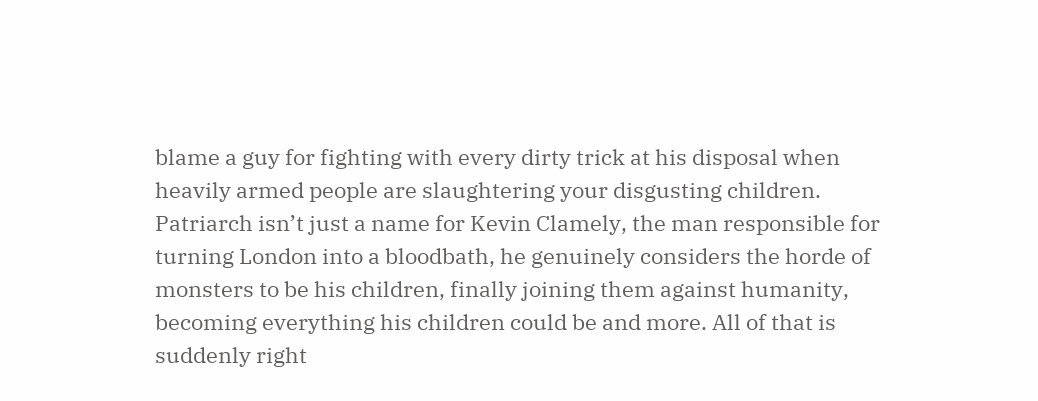blame a guy for fighting with every dirty trick at his disposal when heavily armed people are slaughtering your disgusting children. Patriarch isn’t just a name for Kevin Clamely, the man responsible for turning London into a bloodbath, he genuinely considers the horde of monsters to be his children, finally joining them against humanity, becoming everything his children could be and more. All of that is suddenly right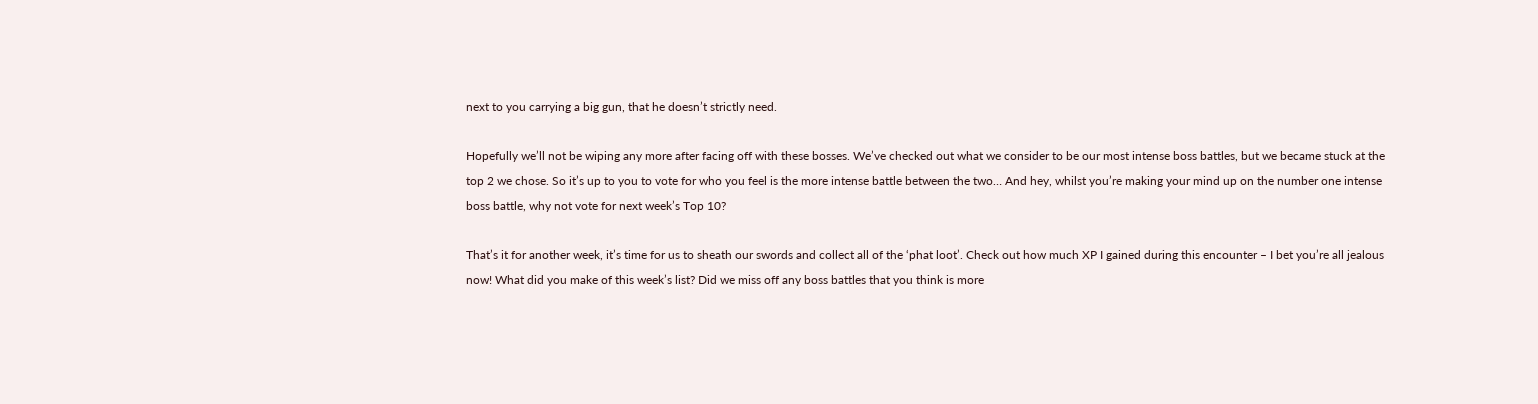next to you carrying a big gun, that he doesn’t strictly need.

Hopefully we’ll not be wiping any more after facing off with these bosses. We’ve checked out what we consider to be our most intense boss battles, but we became stuck at the top 2 we chose. So it’s up to you to vote for who you feel is the more intense battle between the two… And hey, whilst you’re making your mind up on the number one intense boss battle, why not vote for next week’s Top 10?

That’s it for another week, it’s time for us to sheath our swords and collect all of the ‘phat loot’. Check out how much XP I gained during this encounter – I bet you’re all jealous now! What did you make of this week’s list? Did we miss off any boss battles that you think is more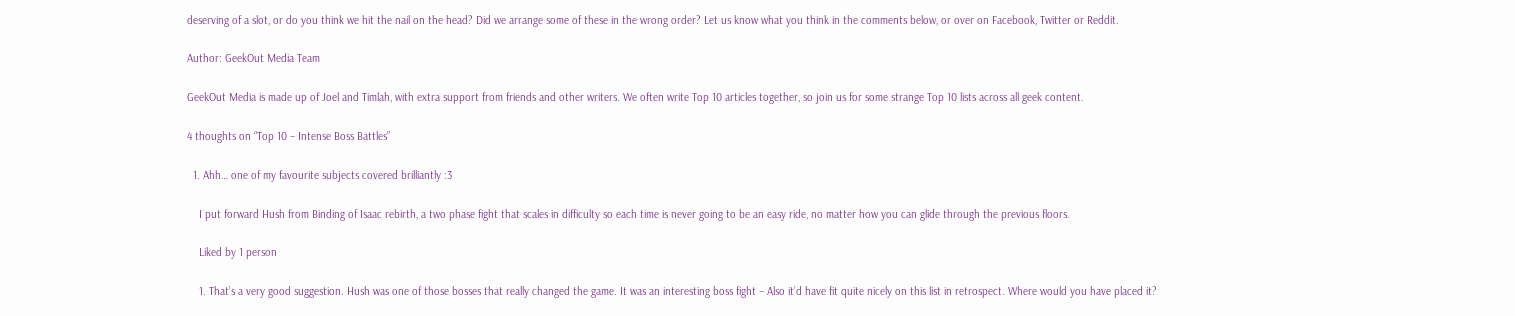deserving of a slot, or do you think we hit the nail on the head? Did we arrange some of these in the wrong order? Let us know what you think in the comments below, or over on Facebook, Twitter or Reddit.

Author: GeekOut Media Team

GeekOut Media is made up of Joel and Timlah, with extra support from friends and other writers. We often write Top 10 articles together, so join us for some strange Top 10 lists across all geek content.

4 thoughts on “Top 10 – Intense Boss Battles”

  1. Ahh… one of my favourite subjects covered brilliantly :3

    I put forward Hush from Binding of Isaac rebirth, a two phase fight that scales in difficulty so each time is never going to be an easy ride, no matter how you can glide through the previous floors.

    Liked by 1 person

    1. That’s a very good suggestion. Hush was one of those bosses that really changed the game. It was an interesting boss fight – Also it’d have fit quite nicely on this list in retrospect. Where would you have placed it?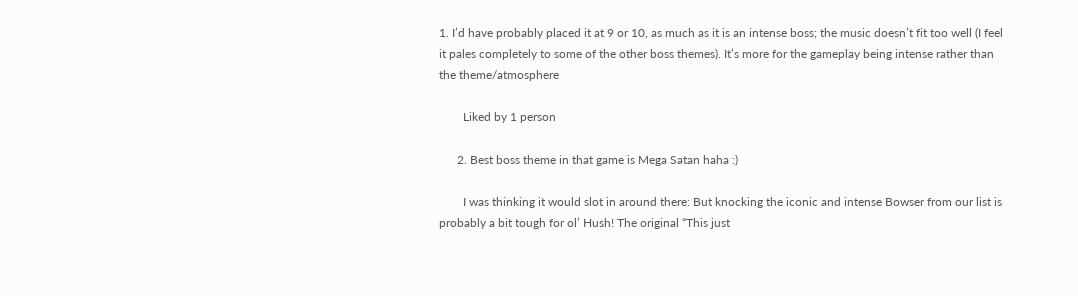1. I’d have probably placed it at 9 or 10, as much as it is an intense boss; the music doesn’t fit too well (I feel it pales completely to some of the other boss themes). It’s more for the gameplay being intense rather than the theme/atmosphere

        Liked by 1 person

      2. Best boss theme in that game is Mega Satan haha :)

        I was thinking it would slot in around there: But knocking the iconic and intense Bowser from our list is probably a bit tough for ol’ Hush! The original “This just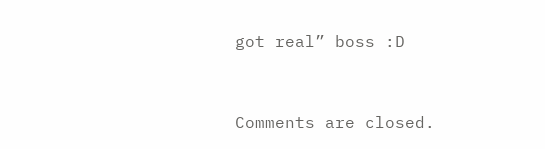got real” boss :D


Comments are closed.